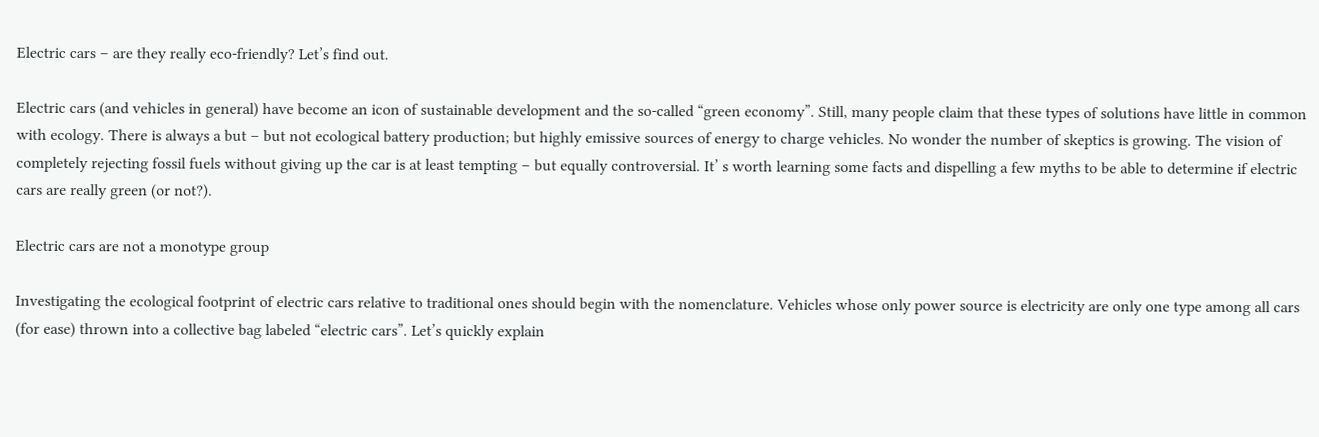Electric cars – are they really eco-friendly? Let’s find out.

Electric cars (and vehicles in general) have become an icon of sustainable development and the so-called “green economy”. Still, many people claim that these types of solutions have little in common with ecology. There is always a but – but not ecological battery production; but highly emissive sources of energy to charge vehicles. No wonder the number of skeptics is growing. The vision of completely rejecting fossil fuels without giving up the car is at least tempting – but equally controversial. It’ s worth learning some facts and dispelling a few myths to be able to determine if electric cars are really green (or not?).

Electric cars are not a monotype group

Investigating the ecological footprint of electric cars relative to traditional ones should begin with the nomenclature. Vehicles whose only power source is electricity are only one type among all cars (for ease) thrown into a collective bag labeled “electric cars”. Let’s quickly explain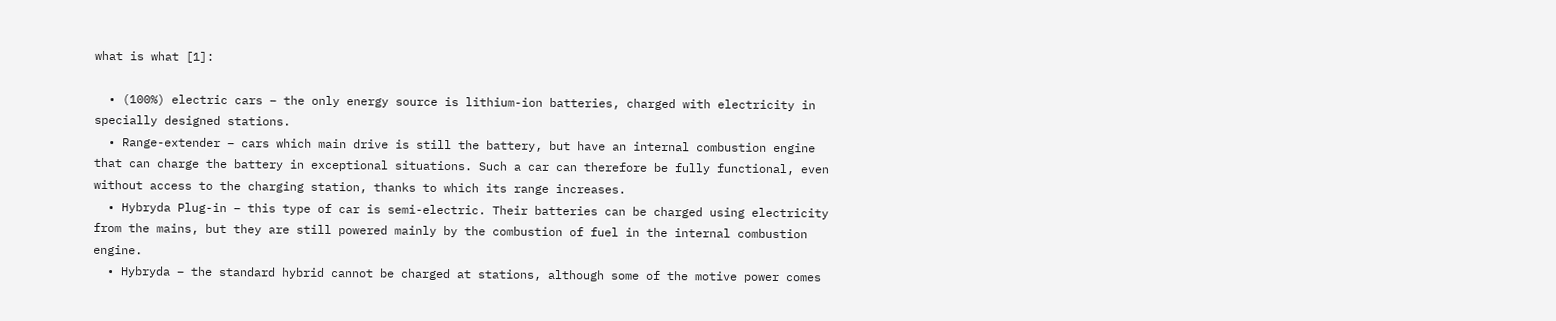what is what [1]:

  • (100%) electric cars – the only energy source is lithium-ion batteries, charged with electricity in specially designed stations.
  • Range-extender – cars which main drive is still the battery, but have an internal combustion engine that can charge the battery in exceptional situations. Such a car can therefore be fully functional, even without access to the charging station, thanks to which its range increases.
  • Hybryda Plug-in – this type of car is semi-electric. Their batteries can be charged using electricity from the mains, but they are still powered mainly by the combustion of fuel in the internal combustion engine.
  • Hybryda – the standard hybrid cannot be charged at stations, although some of the motive power comes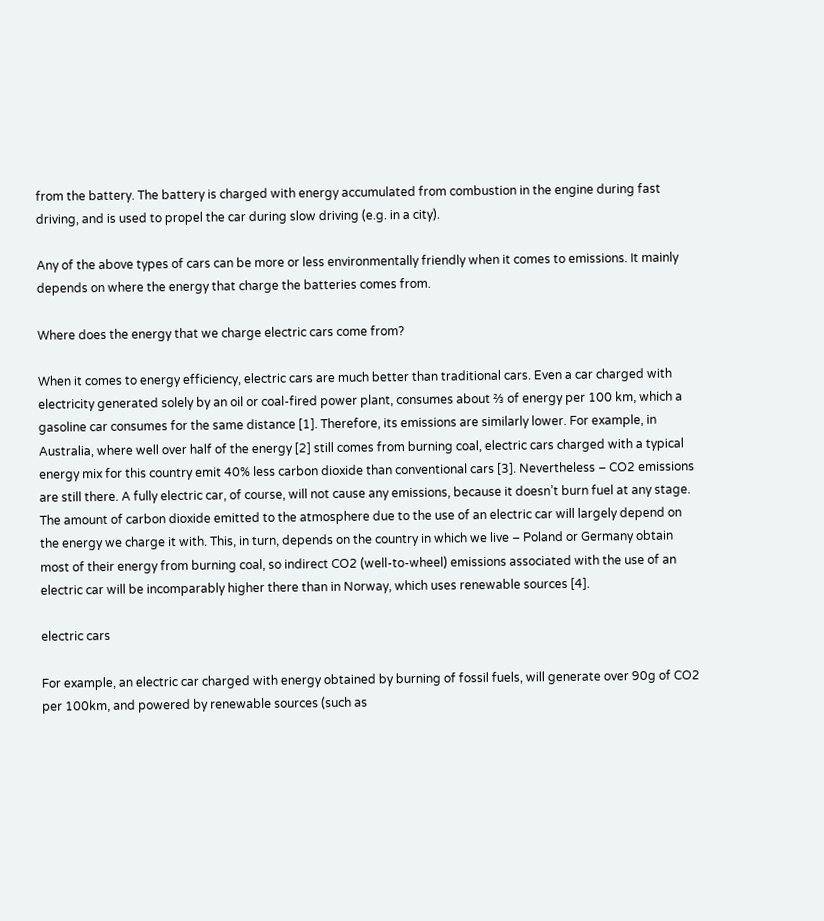from the battery. The battery is charged with energy accumulated from combustion in the engine during fast driving, and is used to propel the car during slow driving (e.g. in a city).

Any of the above types of cars can be more or less environmentally friendly when it comes to emissions. It mainly depends on where the energy that charge the batteries comes from.

Where does the energy that we charge electric cars come from?

When it comes to energy efficiency, electric cars are much better than traditional cars. Even a car charged with electricity generated solely by an oil or coal-fired power plant, consumes about ⅔ of energy per 100 km, which a gasoline car consumes for the same distance [1]. Therefore, its emissions are similarly lower. For example, in Australia, where well over half of the energy [2] still comes from burning coal, electric cars charged with a typical energy mix for this country emit 40% less carbon dioxide than conventional cars [3]. Nevertheless – CO2 emissions are still there. A fully electric car, of course, will not cause any emissions, because it doesn’t burn fuel at any stage. The amount of carbon dioxide emitted to the atmosphere due to the use of an electric car will largely depend on the energy we charge it with. This, in turn, depends on the country in which we live – Poland or Germany obtain most of their energy from burning coal, so indirect CO2 (well-to-wheel) emissions associated with the use of an electric car will be incomparably higher there than in Norway, which uses renewable sources [4].

electric cars

For example, an electric car charged with energy obtained by burning of fossil fuels, will generate over 90g of CO2 per 100km, and powered by renewable sources (such as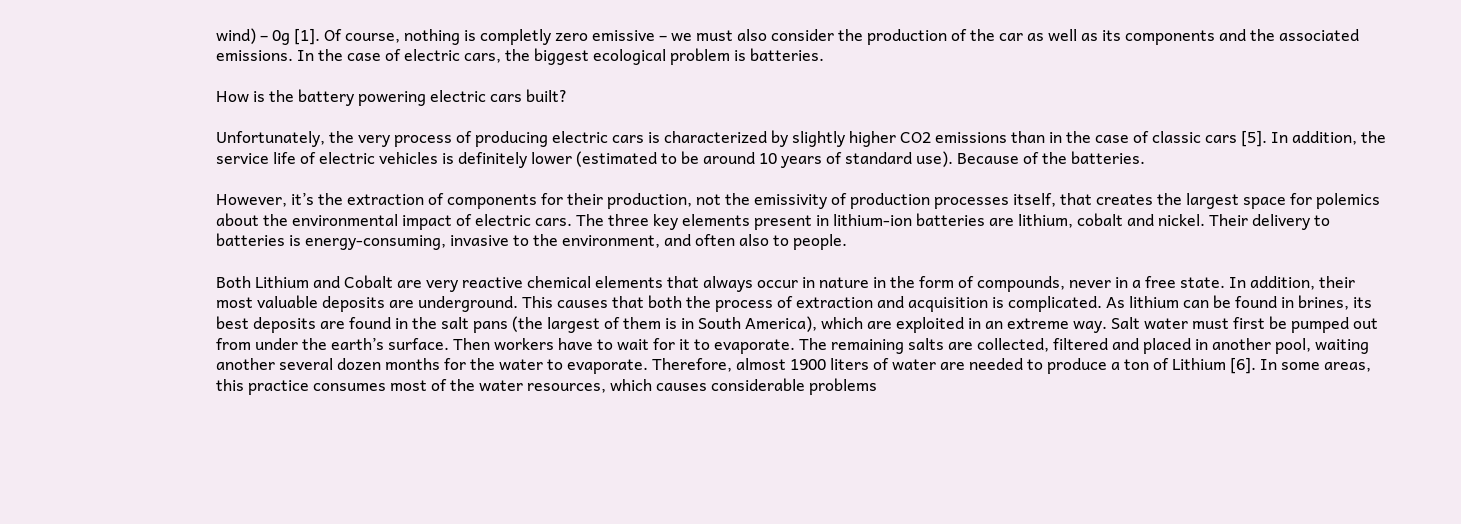wind) – 0g [1]. Of course, nothing is completly zero emissive – we must also consider the production of the car as well as its components and the associated emissions. In the case of electric cars, the biggest ecological problem is batteries.

How is the battery powering electric cars built?

Unfortunately, the very process of producing electric cars is characterized by slightly higher CO2 emissions than in the case of classic cars [5]. In addition, the service life of electric vehicles is definitely lower (estimated to be around 10 years of standard use). Because of the batteries.

However, it’s the extraction of components for their production, not the emissivity of production processes itself, that creates the largest space for polemics about the environmental impact of electric cars. The three key elements present in lithium-ion batteries are lithium, cobalt and nickel. Their delivery to batteries is energy-consuming, invasive to the environment, and often also to people.

Both Lithium and Cobalt are very reactive chemical elements that always occur in nature in the form of compounds, never in a free state. In addition, their most valuable deposits are underground. This causes that both the process of extraction and acquisition is complicated. As lithium can be found in brines, its best deposits are found in the salt pans (the largest of them is in South America), which are exploited in an extreme way. Salt water must first be pumped out from under the earth’s surface. Then workers have to wait for it to evaporate. The remaining salts are collected, filtered and placed in another pool, waiting another several dozen months for the water to evaporate. Therefore, almost 1900 liters of water are needed to produce a ton of Lithium [6]. In some areas, this practice consumes most of the water resources, which causes considerable problems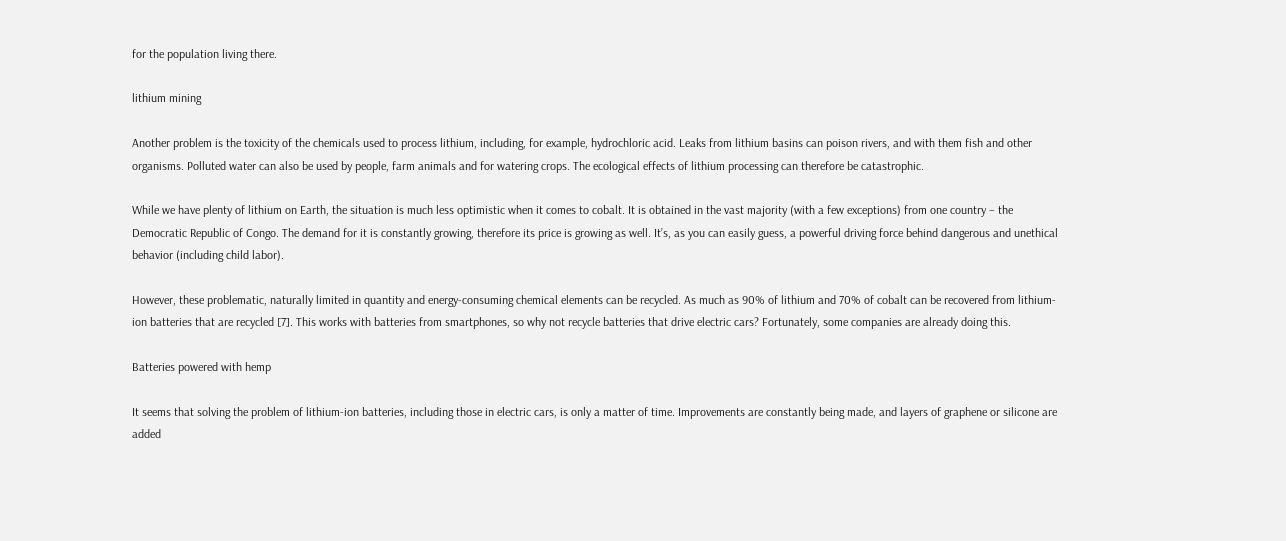for the population living there.

lithium mining

Another problem is the toxicity of the chemicals used to process lithium, including, for example, hydrochloric acid. Leaks from lithium basins can poison rivers, and with them fish and other organisms. Polluted water can also be used by people, farm animals and for watering crops. The ecological effects of lithium processing can therefore be catastrophic.

While we have plenty of lithium on Earth, the situation is much less optimistic when it comes to cobalt. It is obtained in the vast majority (with a few exceptions) from one country – the Democratic Republic of Congo. The demand for it is constantly growing, therefore its price is growing as well. It’s, as you can easily guess, a powerful driving force behind dangerous and unethical behavior (including child labor).

However, these problematic, naturally limited in quantity and energy-consuming chemical elements can be recycled. As much as 90% of lithium and 70% of cobalt can be recovered from lithium-ion batteries that are recycled [7]. This works with batteries from smartphones, so why not recycle batteries that drive electric cars? Fortunately, some companies are already doing this.

Batteries powered with hemp

It seems that solving the problem of lithium-ion batteries, including those in electric cars, is only a matter of time. Improvements are constantly being made, and layers of graphene or silicone are added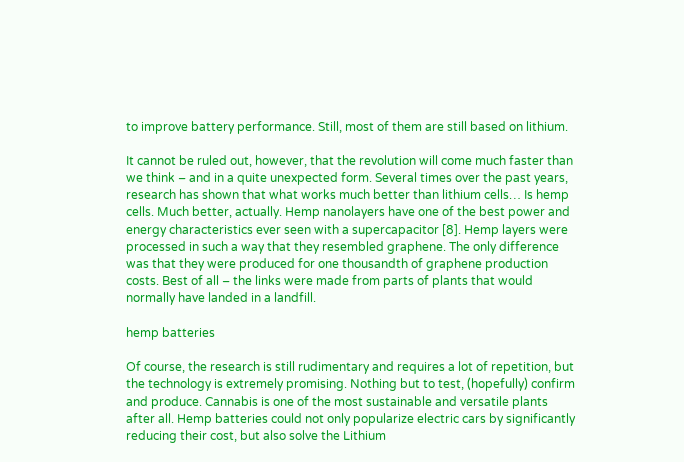to improve battery performance. Still, most of them are still based on lithium.

It cannot be ruled out, however, that the revolution will come much faster than we think – and in a quite unexpected form. Several times over the past years, research has shown that what works much better than lithium cells… Is hemp cells. Much better, actually. Hemp nanolayers have one of the best power and energy characteristics ever seen with a supercapacitor [8]. Hemp layers were processed in such a way that they resembled graphene. The only difference was that they were produced for one thousandth of graphene production costs. Best of all – the links were made from parts of plants that would normally have landed in a landfill.

hemp batteries

Of course, the research is still rudimentary and requires a lot of repetition, but the technology is extremely promising. Nothing but to test, (hopefully) confirm and produce. Cannabis is one of the most sustainable and versatile plants after all. Hemp batteries could not only popularize electric cars by significantly reducing their cost, but also solve the Lithium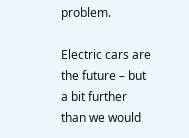problem.

Electric cars are the future – but a bit further than we would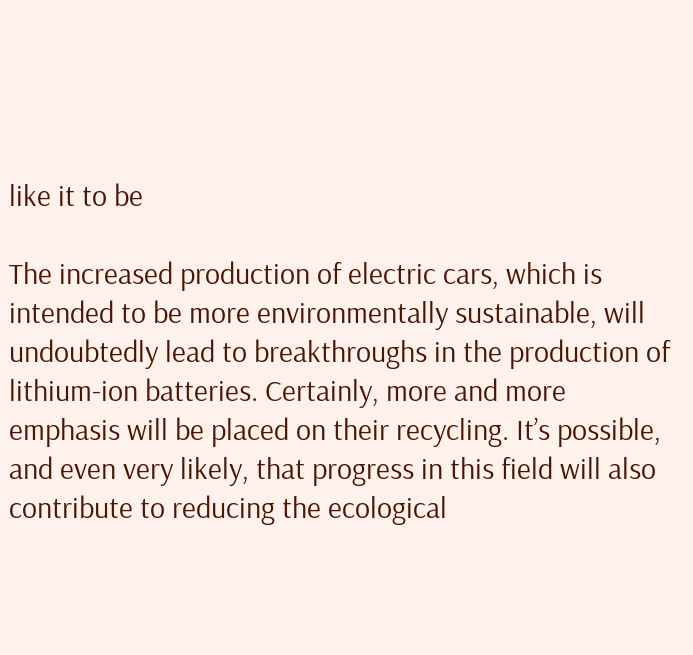like it to be

The increased production of electric cars, which is intended to be more environmentally sustainable, will undoubtedly lead to breakthroughs in the production of lithium-ion batteries. Certainly, more and more emphasis will be placed on their recycling. It’s possible, and even very likely, that progress in this field will also contribute to reducing the ecological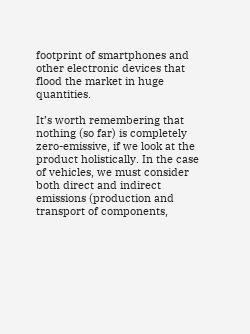footprint of smartphones and other electronic devices that flood the market in huge quantities.

It’s worth remembering that nothing (so far) is completely zero-emissive, if we look at the product holistically. In the case of vehicles, we must consider both direct and indirect emissions (production and transport of components,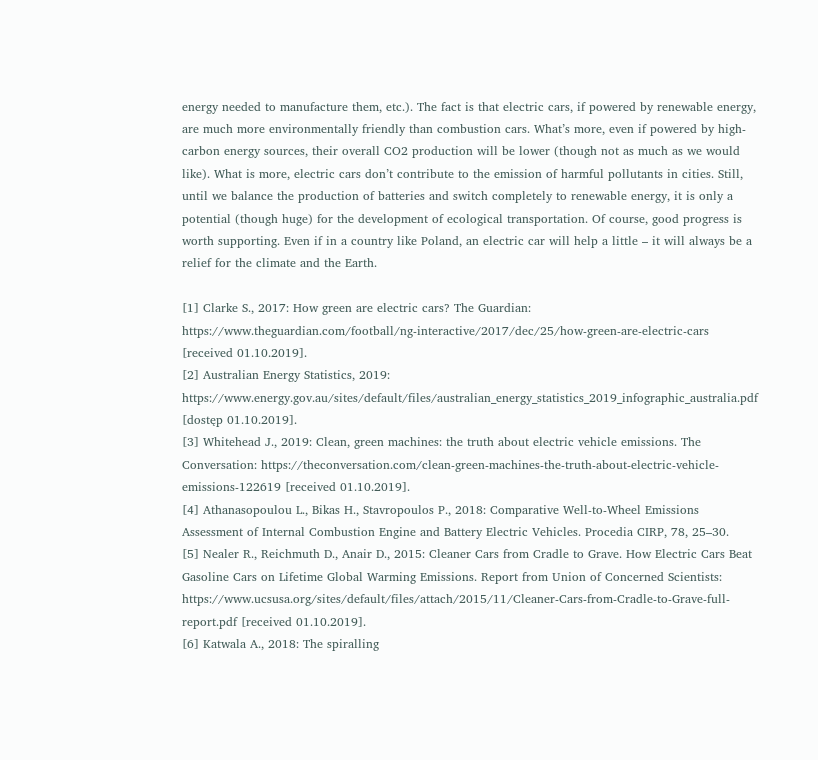energy needed to manufacture them, etc.). The fact is that electric cars, if powered by renewable energy, are much more environmentally friendly than combustion cars. What’s more, even if powered by high-carbon energy sources, their overall CO2 production will be lower (though not as much as we would like). What is more, electric cars don’t contribute to the emission of harmful pollutants in cities. Still, until we balance the production of batteries and switch completely to renewable energy, it is only a potential (though huge) for the development of ecological transportation. Of course, good progress is worth supporting. Even if in a country like Poland, an electric car will help a little – it will always be a relief for the climate and the Earth.

[1] Clarke S., 2017: How green are electric cars? The Guardian: https://www.theguardian.com/football/ng-interactive/2017/dec/25/how-green-are-electric-cars [received 01.10.2019].
[2] Australian Energy Statistics, 2019: https://www.energy.gov.au/sites/default/files/australian_energy_statistics_2019_infographic_australia.pdf [dostęp 01.10.2019].
[3] Whitehead J., 2019: Clean, green machines: the truth about electric vehicle emissions. The Conversation: https://theconversation.com/clean-green-machines-the-truth-about-electric-vehicle-emissions-122619 [received 01.10.2019].
[4] Athanasopoulou L., Bikas H., Stavropoulos P., 2018: Comparative Well-to-Wheel Emissions Assessment of Internal Combustion Engine and Battery Electric Vehicles. Procedia CIRP, 78, 25–30.
[5] Nealer R., Reichmuth D., Anair D., 2015: Cleaner Cars from Cradle to Grave. How Electric Cars Beat Gasoline Cars on Lifetime Global Warming Emissions. Report from Union of Concerned Scientists: https://www.ucsusa.org/sites/default/files/attach/2015/11/Cleaner-Cars-from-Cradle-to-Grave-full-report.pdf [received 01.10.2019].
[6] Katwala A., 2018: The spiralling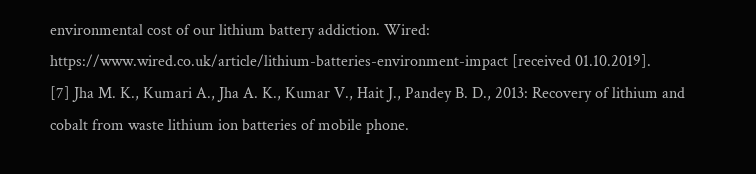environmental cost of our lithium battery addiction. Wired: https://www.wired.co.uk/article/lithium-batteries-environment-impact [received 01.10.2019].
[7] Jha M. K., Kumari A., Jha A. K., Kumar V., Hait J., Pandey B. D., 2013: Recovery of lithium and cobalt from waste lithium ion batteries of mobile phone.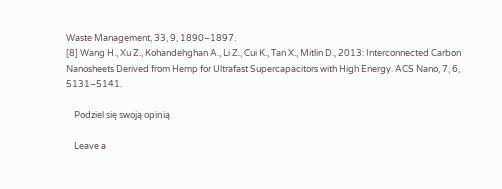Waste Management, 33, 9, 1890–1897.
[8] Wang H., Xu Z., Kohandehghan A., Li Z., Cui K., Tan X., Mitlin D., 2013: Interconnected Carbon Nanosheets Derived from Hemp for Ultrafast Supercapacitors with High Energy. ACS Nano, 7, 6, 5131–5141.

    Podziel się swoją opinią

    Leave a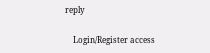reply

    Login/Register access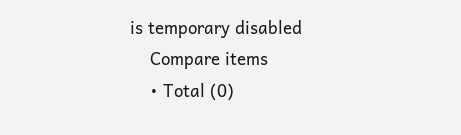is temporary disabled
    Compare items
    • Total (0)